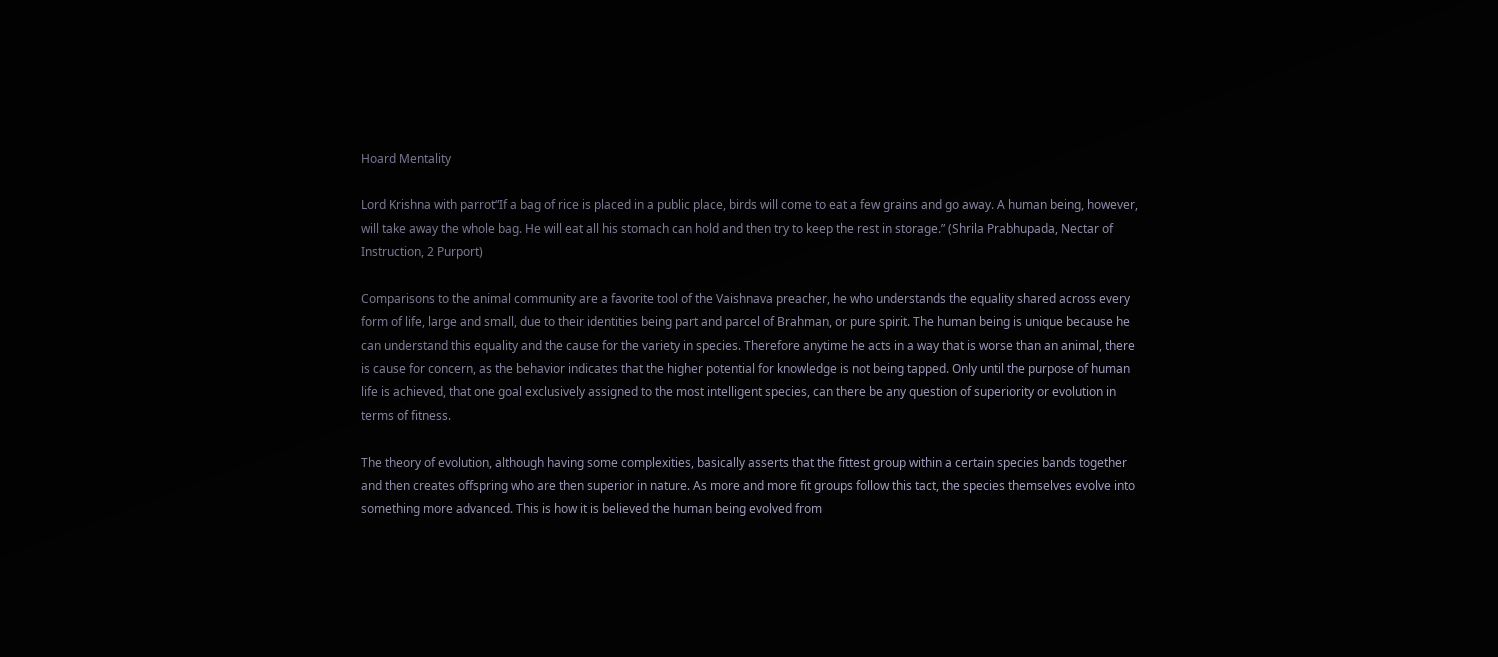Hoard Mentality

Lord Krishna with parrot“If a bag of rice is placed in a public place, birds will come to eat a few grains and go away. A human being, however, will take away the whole bag. He will eat all his stomach can hold and then try to keep the rest in storage.” (Shrila Prabhupada, Nectar of Instruction, 2 Purport)

Comparisons to the animal community are a favorite tool of the Vaishnava preacher, he who understands the equality shared across every form of life, large and small, due to their identities being part and parcel of Brahman, or pure spirit. The human being is unique because he can understand this equality and the cause for the variety in species. Therefore anytime he acts in a way that is worse than an animal, there is cause for concern, as the behavior indicates that the higher potential for knowledge is not being tapped. Only until the purpose of human life is achieved, that one goal exclusively assigned to the most intelligent species, can there be any question of superiority or evolution in terms of fitness.

The theory of evolution, although having some complexities, basically asserts that the fittest group within a certain species bands together and then creates offspring who are then superior in nature. As more and more fit groups follow this tact, the species themselves evolve into something more advanced. This is how it is believed the human being evolved from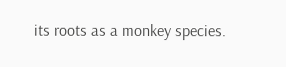its roots as a monkey species.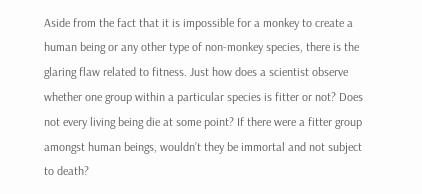Aside from the fact that it is impossible for a monkey to create a human being or any other type of non-monkey species, there is the glaring flaw related to fitness. Just how does a scientist observe whether one group within a particular species is fitter or not? Does not every living being die at some point? If there were a fitter group amongst human beings, wouldn’t they be immortal and not subject to death?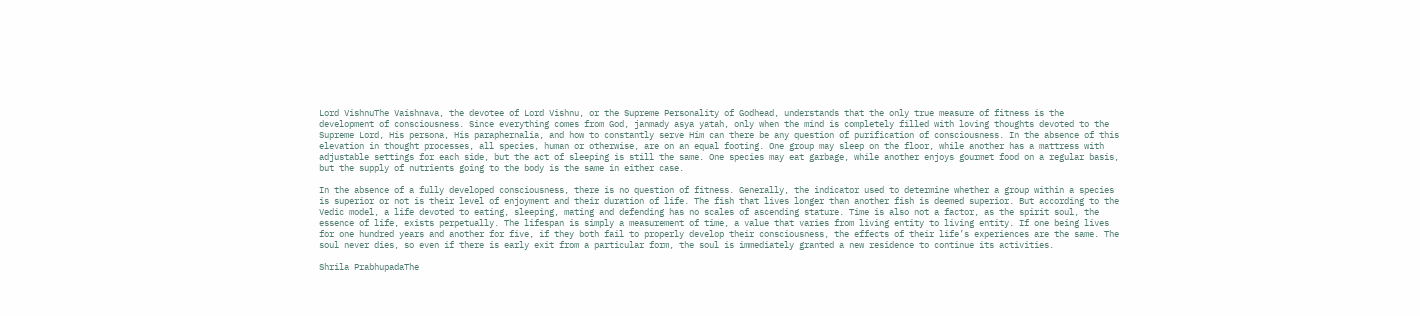Lord VishnuThe Vaishnava, the devotee of Lord Vishnu, or the Supreme Personality of Godhead, understands that the only true measure of fitness is the development of consciousness. Since everything comes from God, janmady asya yatah, only when the mind is completely filled with loving thoughts devoted to the Supreme Lord, His persona, His paraphernalia, and how to constantly serve Him can there be any question of purification of consciousness. In the absence of this elevation in thought processes, all species, human or otherwise, are on an equal footing. One group may sleep on the floor, while another has a mattress with adjustable settings for each side, but the act of sleeping is still the same. One species may eat garbage, while another enjoys gourmet food on a regular basis, but the supply of nutrients going to the body is the same in either case.

In the absence of a fully developed consciousness, there is no question of fitness. Generally, the indicator used to determine whether a group within a species is superior or not is their level of enjoyment and their duration of life. The fish that lives longer than another fish is deemed superior. But according to the Vedic model, a life devoted to eating, sleeping, mating and defending has no scales of ascending stature. Time is also not a factor, as the spirit soul, the essence of life, exists perpetually. The lifespan is simply a measurement of time, a value that varies from living entity to living entity. If one being lives for one hundred years and another for five, if they both fail to properly develop their consciousness, the effects of their life’s experiences are the same. The soul never dies, so even if there is early exit from a particular form, the soul is immediately granted a new residence to continue its activities.

Shrila PrabhupadaThe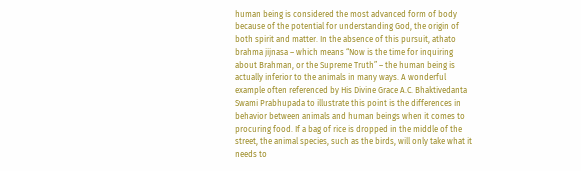human being is considered the most advanced form of body because of the potential for understanding God, the origin of both spirit and matter. In the absence of this pursuit, athato brahma jijnasa – which means “Now is the time for inquiring about Brahman, or the Supreme Truth” – the human being is actually inferior to the animals in many ways. A wonderful example often referenced by His Divine Grace A.C. Bhaktivedanta Swami Prabhupada to illustrate this point is the differences in behavior between animals and human beings when it comes to procuring food. If a bag of rice is dropped in the middle of the street, the animal species, such as the birds, will only take what it needs to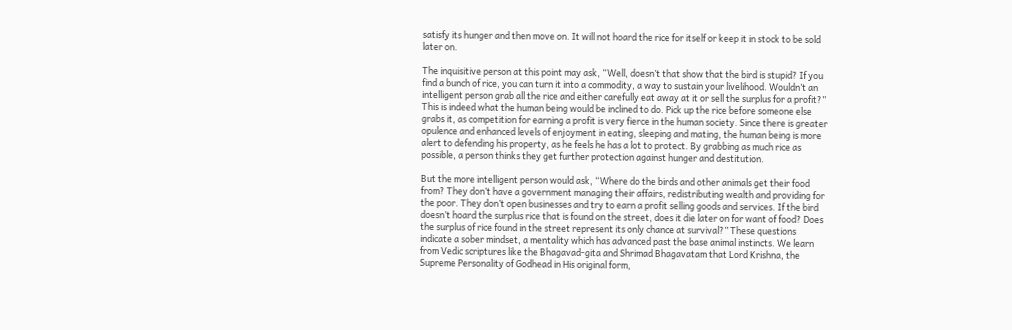satisfy its hunger and then move on. It will not hoard the rice for itself or keep it in stock to be sold later on.

The inquisitive person at this point may ask, “Well, doesn’t that show that the bird is stupid? If you find a bunch of rice, you can turn it into a commodity, a way to sustain your livelihood. Wouldn’t an intelligent person grab all the rice and either carefully eat away at it or sell the surplus for a profit?” This is indeed what the human being would be inclined to do. Pick up the rice before someone else grabs it, as competition for earning a profit is very fierce in the human society. Since there is greater opulence and enhanced levels of enjoyment in eating, sleeping and mating, the human being is more alert to defending his property, as he feels he has a lot to protect. By grabbing as much rice as possible, a person thinks they get further protection against hunger and destitution.

But the more intelligent person would ask, “Where do the birds and other animals get their food from? They don’t have a government managing their affairs, redistributing wealth and providing for the poor. They don’t open businesses and try to earn a profit selling goods and services. If the bird doesn’t hoard the surplus rice that is found on the street, does it die later on for want of food? Does the surplus of rice found in the street represent its only chance at survival?” These questions indicate a sober mindset, a mentality which has advanced past the base animal instincts. We learn from Vedic scriptures like the Bhagavad-gita and Shrimad Bhagavatam that Lord Krishna, the Supreme Personality of Godhead in His original form,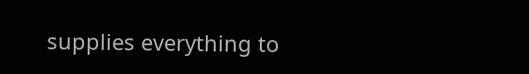supplies everything to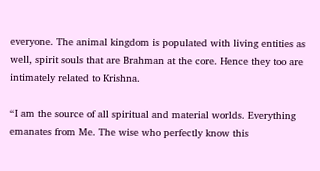everyone. The animal kingdom is populated with living entities as well, spirit souls that are Brahman at the core. Hence they too are intimately related to Krishna.

“I am the source of all spiritual and material worlds. Everything emanates from Me. The wise who perfectly know this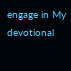engage in My devotional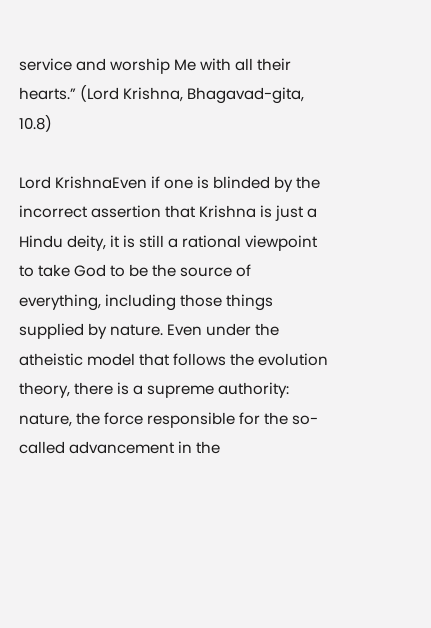service and worship Me with all their hearts.” (Lord Krishna, Bhagavad-gita, 10.8)

Lord KrishnaEven if one is blinded by the incorrect assertion that Krishna is just a Hindu deity, it is still a rational viewpoint to take God to be the source of everything, including those things supplied by nature. Even under the atheistic model that follows the evolution theory, there is a supreme authority: nature, the force responsible for the so-called advancement in the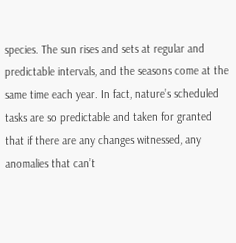species. The sun rises and sets at regular and predictable intervals, and the seasons come at the same time each year. In fact, nature’s scheduled tasks are so predictable and taken for granted that if there are any changes witnessed, any anomalies that can’t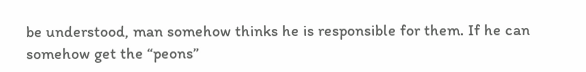be understood, man somehow thinks he is responsible for them. If he can somehow get the “peons”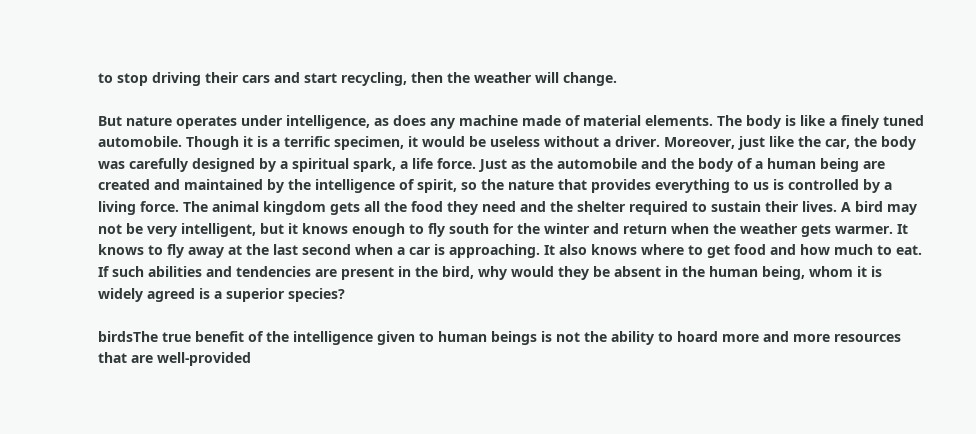to stop driving their cars and start recycling, then the weather will change.

But nature operates under intelligence, as does any machine made of material elements. The body is like a finely tuned automobile. Though it is a terrific specimen, it would be useless without a driver. Moreover, just like the car, the body was carefully designed by a spiritual spark, a life force. Just as the automobile and the body of a human being are created and maintained by the intelligence of spirit, so the nature that provides everything to us is controlled by a living force. The animal kingdom gets all the food they need and the shelter required to sustain their lives. A bird may not be very intelligent, but it knows enough to fly south for the winter and return when the weather gets warmer. It knows to fly away at the last second when a car is approaching. It also knows where to get food and how much to eat. If such abilities and tendencies are present in the bird, why would they be absent in the human being, whom it is widely agreed is a superior species?

birdsThe true benefit of the intelligence given to human beings is not the ability to hoard more and more resources that are well-provided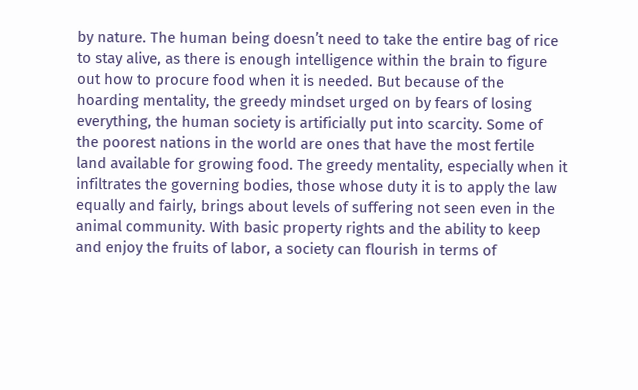by nature. The human being doesn’t need to take the entire bag of rice to stay alive, as there is enough intelligence within the brain to figure out how to procure food when it is needed. But because of the hoarding mentality, the greedy mindset urged on by fears of losing everything, the human society is artificially put into scarcity. Some of the poorest nations in the world are ones that have the most fertile land available for growing food. The greedy mentality, especially when it infiltrates the governing bodies, those whose duty it is to apply the law equally and fairly, brings about levels of suffering not seen even in the animal community. With basic property rights and the ability to keep and enjoy the fruits of labor, a society can flourish in terms of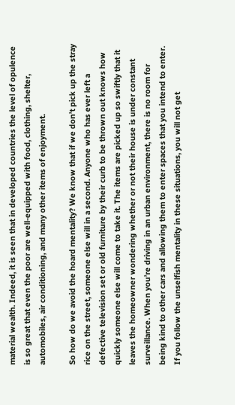material wealth. Indeed, it is seen that in developed countries the level of opulence is so great that even the poor are well-equipped with food, clothing, shelter, automobiles, air conditioning, and many other items of enjoyment.

So how do we avoid the hoard mentality? We know that if we don’t pick up the stray rice on the street, someone else will in a second. Anyone who has ever left a defective television set or old furniture by their curb to be thrown out knows how quickly someone else will come to take it. The items are picked up so swiftly that it leaves the homeowner wondering whether or not their house is under constant surveillance. When you’re driving in an urban environment, there is no room for being kind to other cars and allowing them to enter spaces that you intend to enter. If you follow the unselfish mentality in these situations, you will not get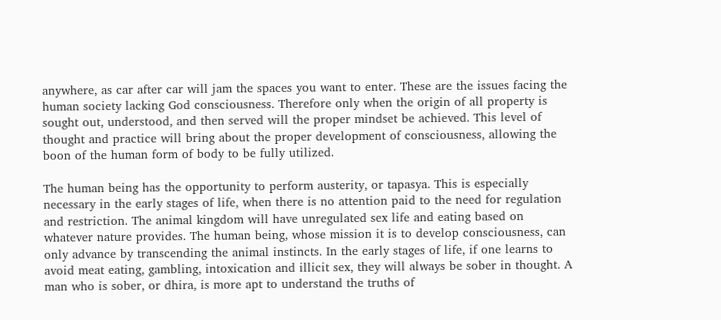anywhere, as car after car will jam the spaces you want to enter. These are the issues facing the human society lacking God consciousness. Therefore only when the origin of all property is sought out, understood, and then served will the proper mindset be achieved. This level of thought and practice will bring about the proper development of consciousness, allowing the boon of the human form of body to be fully utilized.

The human being has the opportunity to perform austerity, or tapasya. This is especially necessary in the early stages of life, when there is no attention paid to the need for regulation and restriction. The animal kingdom will have unregulated sex life and eating based on whatever nature provides. The human being, whose mission it is to develop consciousness, can only advance by transcending the animal instincts. In the early stages of life, if one learns to avoid meat eating, gambling, intoxication and illicit sex, they will always be sober in thought. A man who is sober, or dhira, is more apt to understand the truths of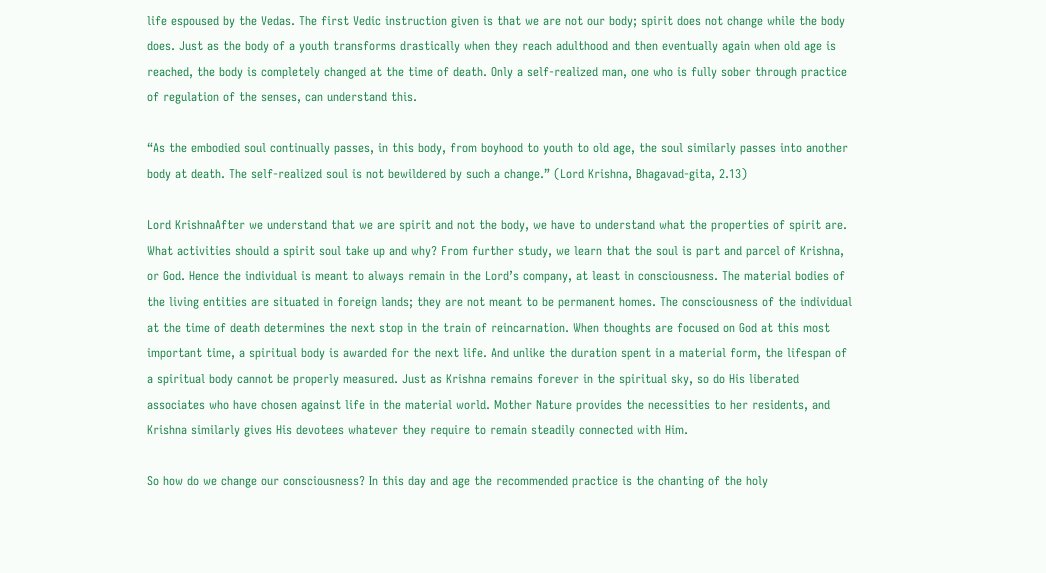life espoused by the Vedas. The first Vedic instruction given is that we are not our body; spirit does not change while the body does. Just as the body of a youth transforms drastically when they reach adulthood and then eventually again when old age is reached, the body is completely changed at the time of death. Only a self-realized man, one who is fully sober through practice of regulation of the senses, can understand this.

“As the embodied soul continually passes, in this body, from boyhood to youth to old age, the soul similarly passes into another body at death. The self-realized soul is not bewildered by such a change.” (Lord Krishna, Bhagavad-gita, 2.13)

Lord KrishnaAfter we understand that we are spirit and not the body, we have to understand what the properties of spirit are. What activities should a spirit soul take up and why? From further study, we learn that the soul is part and parcel of Krishna, or God. Hence the individual is meant to always remain in the Lord’s company, at least in consciousness. The material bodies of the living entities are situated in foreign lands; they are not meant to be permanent homes. The consciousness of the individual at the time of death determines the next stop in the train of reincarnation. When thoughts are focused on God at this most important time, a spiritual body is awarded for the next life. And unlike the duration spent in a material form, the lifespan of a spiritual body cannot be properly measured. Just as Krishna remains forever in the spiritual sky, so do His liberated associates who have chosen against life in the material world. Mother Nature provides the necessities to her residents, and Krishna similarly gives His devotees whatever they require to remain steadily connected with Him.

So how do we change our consciousness? In this day and age the recommended practice is the chanting of the holy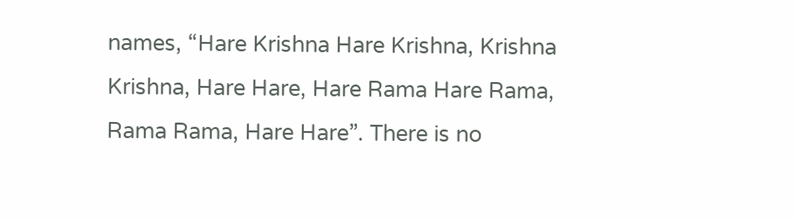names, “Hare Krishna Hare Krishna, Krishna Krishna, Hare Hare, Hare Rama Hare Rama, Rama Rama, Hare Hare”. There is no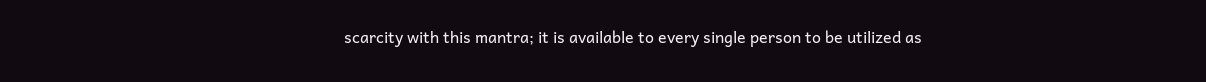scarcity with this mantra; it is available to every single person to be utilized as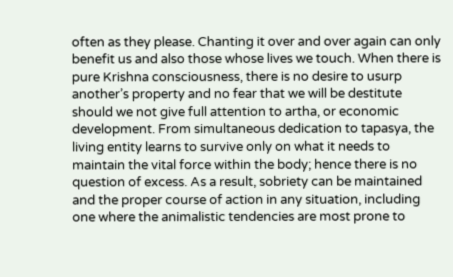often as they please. Chanting it over and over again can only benefit us and also those whose lives we touch. When there is pure Krishna consciousness, there is no desire to usurp another’s property and no fear that we will be destitute should we not give full attention to artha, or economic development. From simultaneous dedication to tapasya, the living entity learns to survive only on what it needs to maintain the vital force within the body; hence there is no question of excess. As a result, sobriety can be maintained and the proper course of action in any situation, including one where the animalistic tendencies are most prone to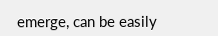emerge, can be easily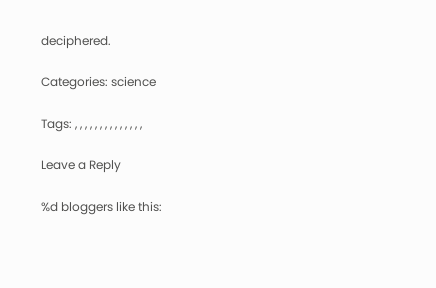deciphered.

Categories: science

Tags: , , , , , , , , , , , , , ,

Leave a Reply

%d bloggers like this: